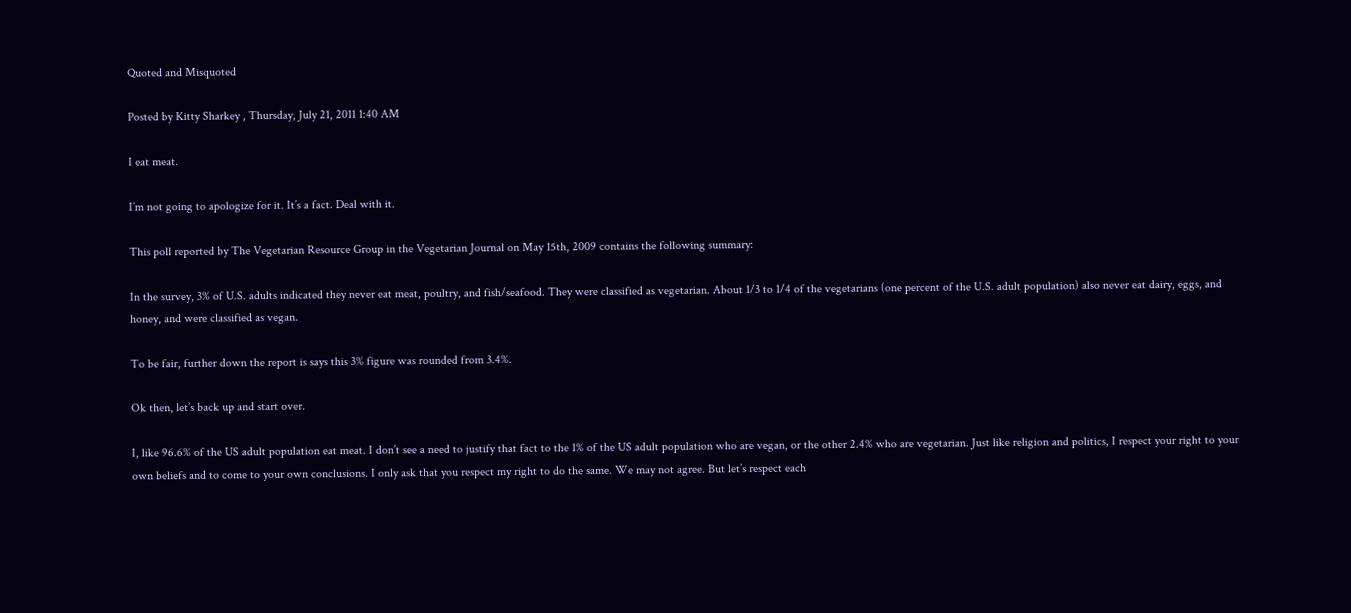Quoted and Misquoted

Posted by Kitty Sharkey , Thursday, July 21, 2011 1:40 AM

I eat meat.

I’m not going to apologize for it. It’s a fact. Deal with it.

This poll reported by The Vegetarian Resource Group in the Vegetarian Journal on May 15th, 2009 contains the following summary:

In the survey, 3% of U.S. adults indicated they never eat meat, poultry, and fish/seafood. They were classified as vegetarian. About 1/3 to 1/4 of the vegetarians (one percent of the U.S. adult population) also never eat dairy, eggs, and honey, and were classified as vegan.

To be fair, further down the report is says this 3% figure was rounded from 3.4%.

Ok then, let’s back up and start over.

I, like 96.6% of the US adult population eat meat. I don’t see a need to justify that fact to the 1% of the US adult population who are vegan, or the other 2.4% who are vegetarian. Just like religion and politics, I respect your right to your own beliefs and to come to your own conclusions. I only ask that you respect my right to do the same. We may not agree. But let’s respect each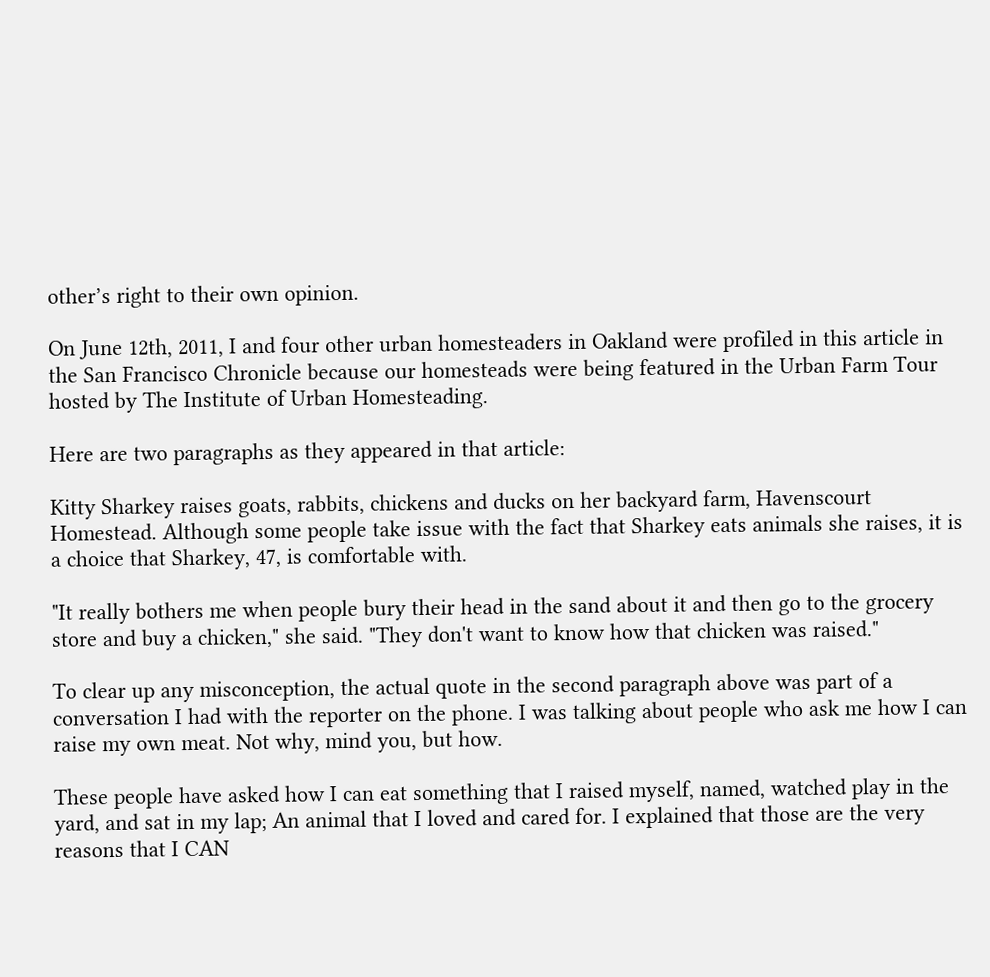other’s right to their own opinion.

On June 12th, 2011, I and four other urban homesteaders in Oakland were profiled in this article in the San Francisco Chronicle because our homesteads were being featured in the Urban Farm Tour hosted by The Institute of Urban Homesteading.

Here are two paragraphs as they appeared in that article:

Kitty Sharkey raises goats, rabbits, chickens and ducks on her backyard farm, Havenscourt Homestead. Although some people take issue with the fact that Sharkey eats animals she raises, it is a choice that Sharkey, 47, is comfortable with.

"It really bothers me when people bury their head in the sand about it and then go to the grocery store and buy a chicken," she said. "They don't want to know how that chicken was raised."

To clear up any misconception, the actual quote in the second paragraph above was part of a conversation I had with the reporter on the phone. I was talking about people who ask me how I can raise my own meat. Not why, mind you, but how.

These people have asked how I can eat something that I raised myself, named, watched play in the yard, and sat in my lap; An animal that I loved and cared for. I explained that those are the very reasons that I CAN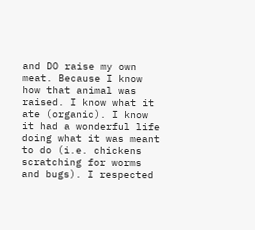and DO raise my own meat. Because I know how that animal was raised. I know what it ate (organic). I know it had a wonderful life doing what it was meant to do (i.e. chickens scratching for worms and bugs). I respected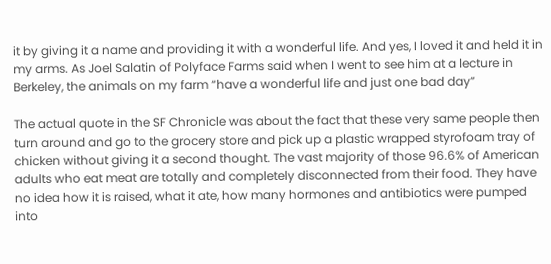it by giving it a name and providing it with a wonderful life. And yes, I loved it and held it in my arms. As Joel Salatin of Polyface Farms said when I went to see him at a lecture in Berkeley, the animals on my farm “have a wonderful life and just one bad day”

The actual quote in the SF Chronicle was about the fact that these very same people then turn around and go to the grocery store and pick up a plastic wrapped styrofoam tray of chicken without giving it a second thought. The vast majority of those 96.6% of American adults who eat meat are totally and completely disconnected from their food. They have no idea how it is raised, what it ate, how many hormones and antibiotics were pumped into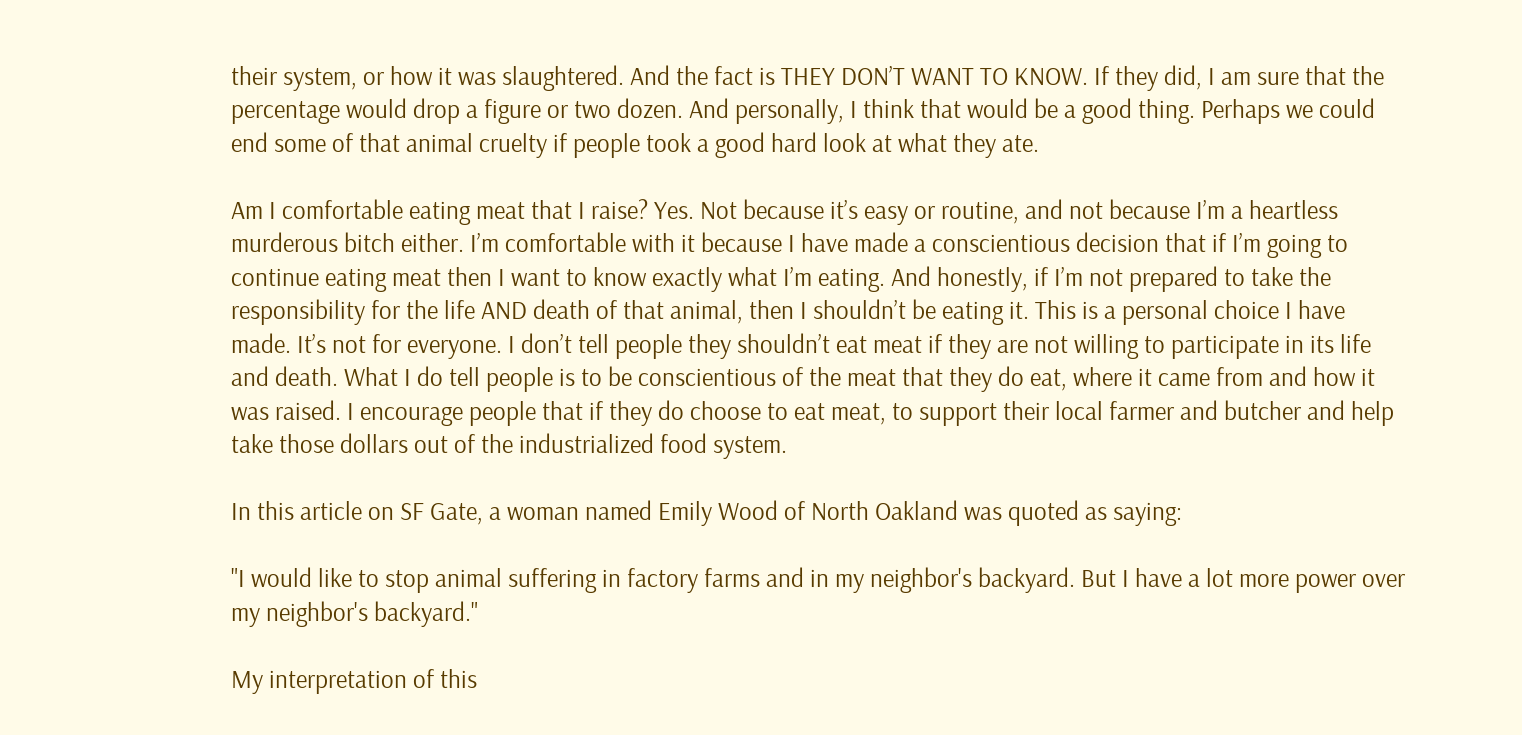their system, or how it was slaughtered. And the fact is THEY DON’T WANT TO KNOW. If they did, I am sure that the percentage would drop a figure or two dozen. And personally, I think that would be a good thing. Perhaps we could end some of that animal cruelty if people took a good hard look at what they ate.

Am I comfortable eating meat that I raise? Yes. Not because it’s easy or routine, and not because I’m a heartless murderous bitch either. I’m comfortable with it because I have made a conscientious decision that if I’m going to continue eating meat then I want to know exactly what I’m eating. And honestly, if I’m not prepared to take the responsibility for the life AND death of that animal, then I shouldn’t be eating it. This is a personal choice I have made. It’s not for everyone. I don’t tell people they shouldn’t eat meat if they are not willing to participate in its life and death. What I do tell people is to be conscientious of the meat that they do eat, where it came from and how it was raised. I encourage people that if they do choose to eat meat, to support their local farmer and butcher and help take those dollars out of the industrialized food system.

In this article on SF Gate, a woman named Emily Wood of North Oakland was quoted as saying:

"I would like to stop animal suffering in factory farms and in my neighbor's backyard. But I have a lot more power over my neighbor's backyard."

My interpretation of this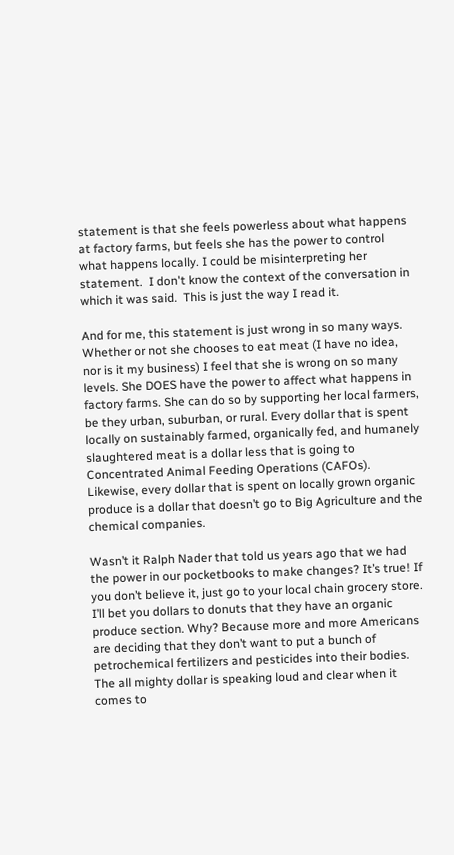statement is that she feels powerless about what happens at factory farms, but feels she has the power to control what happens locally. I could be misinterpreting her statement.  I don't know the context of the conversation in which it was said.  This is just the way I read it.

And for me, this statement is just wrong in so many ways. Whether or not she chooses to eat meat (I have no idea, nor is it my business) I feel that she is wrong on so many levels. She DOES have the power to affect what happens in factory farms. She can do so by supporting her local farmers, be they urban, suburban, or rural. Every dollar that is spent locally on sustainably farmed, organically fed, and humanely slaughtered meat is a dollar less that is going to Concentrated Animal Feeding Operations (CAFOs). Likewise, every dollar that is spent on locally grown organic produce is a dollar that doesn’t go to Big Agriculture and the chemical companies.

Wasn’t it Ralph Nader that told us years ago that we had the power in our pocketbooks to make changes? It’s true! If you don’t believe it, just go to your local chain grocery store. I’ll bet you dollars to donuts that they have an organic produce section. Why? Because more and more Americans are deciding that they don’t want to put a bunch of petrochemical fertilizers and pesticides into their bodies. The all mighty dollar is speaking loud and clear when it comes to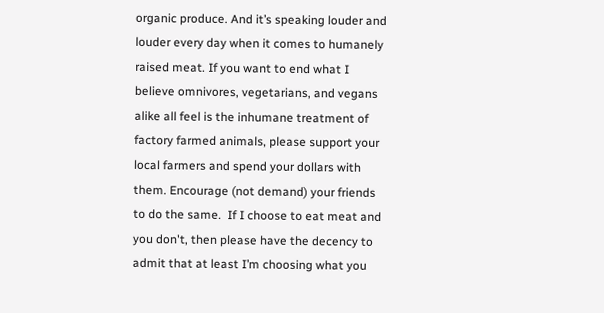organic produce. And it’s speaking louder and louder every day when it comes to humanely raised meat. If you want to end what I believe omnivores, vegetarians, and vegans alike all feel is the inhumane treatment of factory farmed animals, please support your local farmers and spend your dollars with them. Encourage (not demand) your friends to do the same.  If I choose to eat meat and you don't, then please have the decency to admit that at least I’m choosing what you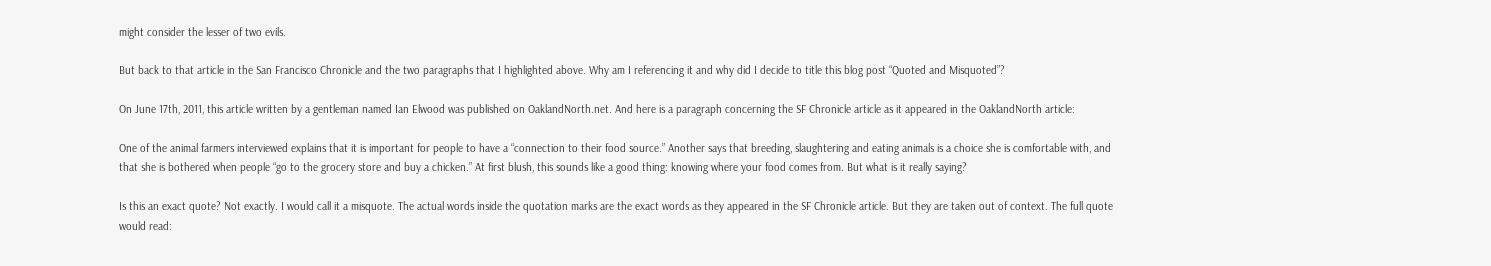might consider the lesser of two evils.

But back to that article in the San Francisco Chronicle and the two paragraphs that I highlighted above. Why am I referencing it and why did I decide to title this blog post “Quoted and Misquoted”?

On June 17th, 2011, this article written by a gentleman named Ian Elwood was published on OaklandNorth.net. And here is a paragraph concerning the SF Chronicle article as it appeared in the OaklandNorth article:

One of the animal farmers interviewed explains that it is important for people to have a “connection to their food source.” Another says that breeding, slaughtering and eating animals is a choice she is comfortable with, and that she is bothered when people “go to the grocery store and buy a chicken.” At first blush, this sounds like a good thing: knowing where your food comes from. But what is it really saying?

Is this an exact quote? Not exactly. I would call it a misquote. The actual words inside the quotation marks are the exact words as they appeared in the SF Chronicle article. But they are taken out of context. The full quote would read: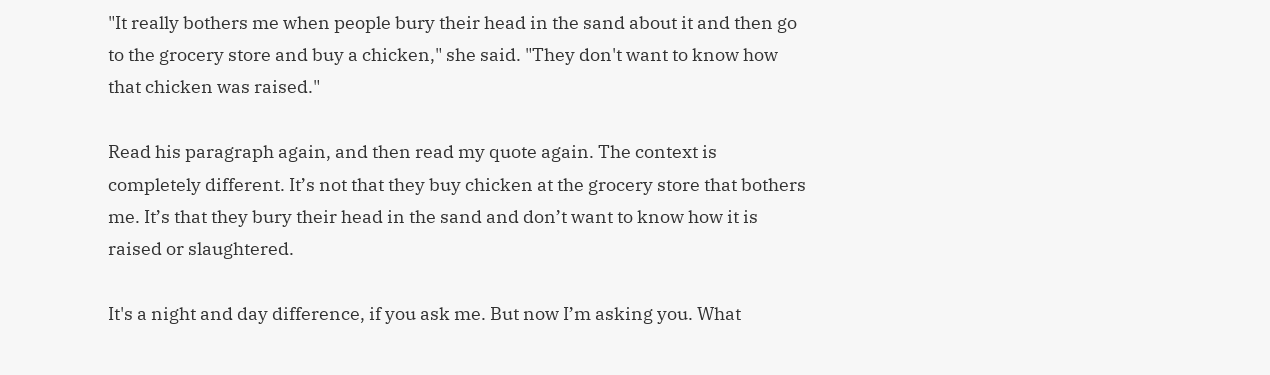"It really bothers me when people bury their head in the sand about it and then go to the grocery store and buy a chicken," she said. "They don't want to know how that chicken was raised."

Read his paragraph again, and then read my quote again. The context is completely different. It’s not that they buy chicken at the grocery store that bothers me. It’s that they bury their head in the sand and don’t want to know how it is raised or slaughtered.

It's a night and day difference, if you ask me. But now I’m asking you. What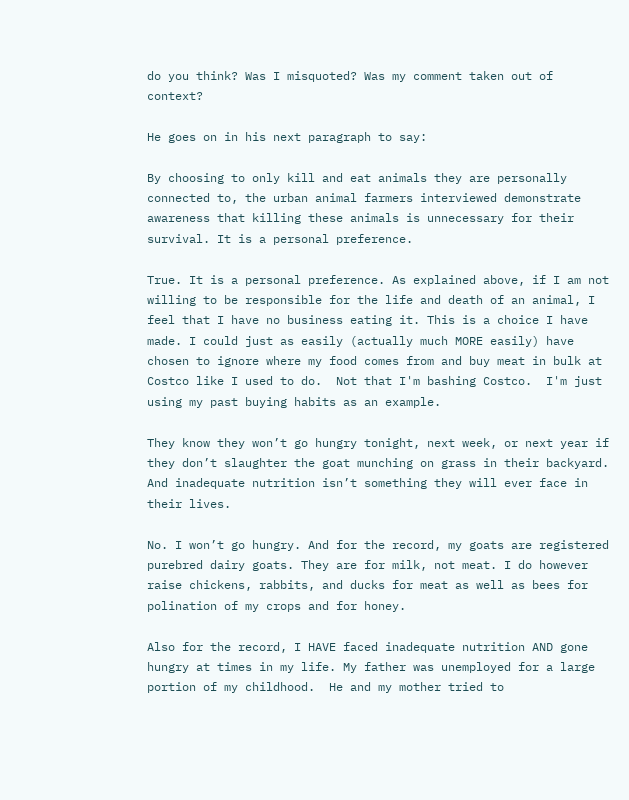do you think? Was I misquoted? Was my comment taken out of context?

He goes on in his next paragraph to say:

By choosing to only kill and eat animals they are personally connected to, the urban animal farmers interviewed demonstrate awareness that killing these animals is unnecessary for their survival. It is a personal preference.

True. It is a personal preference. As explained above, if I am not willing to be responsible for the life and death of an animal, I feel that I have no business eating it. This is a choice I have made. I could just as easily (actually much MORE easily) have chosen to ignore where my food comes from and buy meat in bulk at Costco like I used to do.  Not that I'm bashing Costco.  I'm just using my past buying habits as an example.

They know they won’t go hungry tonight, next week, or next year if they don’t slaughter the goat munching on grass in their backyard. And inadequate nutrition isn’t something they will ever face in their lives.

No. I won’t go hungry. And for the record, my goats are registered purebred dairy goats. They are for milk, not meat. I do however raise chickens, rabbits, and ducks for meat as well as bees for polination of my crops and for honey.

Also for the record, I HAVE faced inadequate nutrition AND gone hungry at times in my life. My father was unemployed for a large portion of my childhood.  He and my mother tried to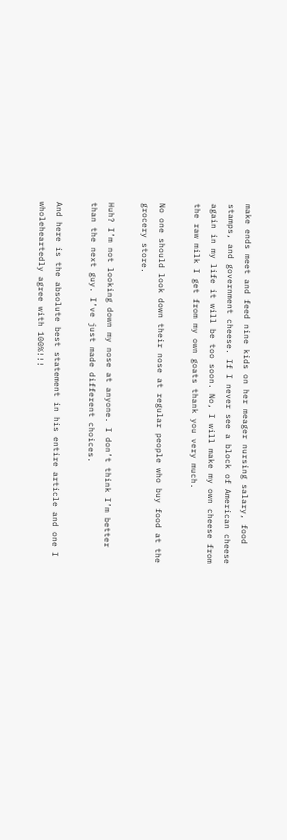make ends meet and feed nine kids on her meager nursing salary, food stamps, and government cheese. If I never see a block of American cheese again in my life it will be too soon. No, I will make my own cheese from the raw milk I get from my own goats thank you very much.

No one should look down their nose at regular people who buy food at the grocery store.

Huh? I’m not looking down my nose at anyone. I don’t think I’m better than the next guy. I’ve just made different choices.

And here is the absolute best statement in his entire article and one I wholeheartedly agree with 100%!!!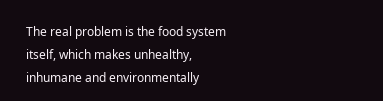The real problem is the food system itself, which makes unhealthy, inhumane and environmentally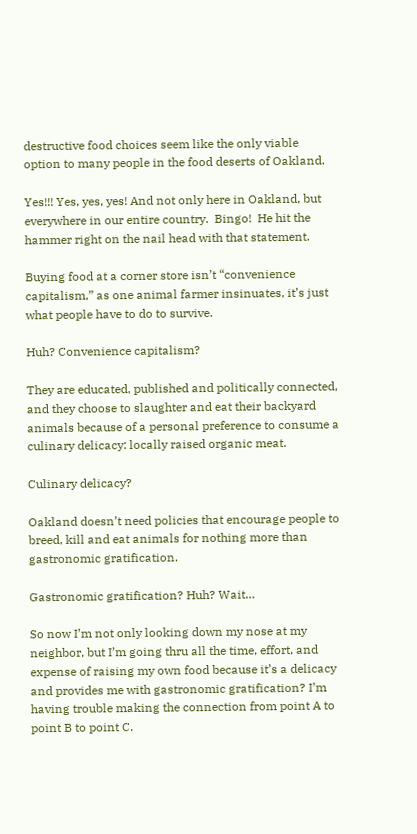destructive food choices seem like the only viable option to many people in the food deserts of Oakland.

Yes!!! Yes, yes, yes! And not only here in Oakland, but everywhere in our entire country.  Bingo!  He hit the hammer right on the nail head with that statement.

Buying food at a corner store isn’t “convenience capitalism,” as one animal farmer insinuates, it’s just what people have to do to survive.

Huh? Convenience capitalism?

They are educated, published and politically connected, and they choose to slaughter and eat their backyard animals because of a personal preference to consume a culinary delicacy: locally raised organic meat.

Culinary delicacy?

Oakland doesn’t need policies that encourage people to breed, kill and eat animals for nothing more than gastronomic gratification.

Gastronomic gratification? Huh? Wait…

So now I’m not only looking down my nose at my neighbor, but I’m going thru all the time, effort, and expense of raising my own food because it’s a delicacy and provides me with gastronomic gratification? I’m having trouble making the connection from point A to point B to point C.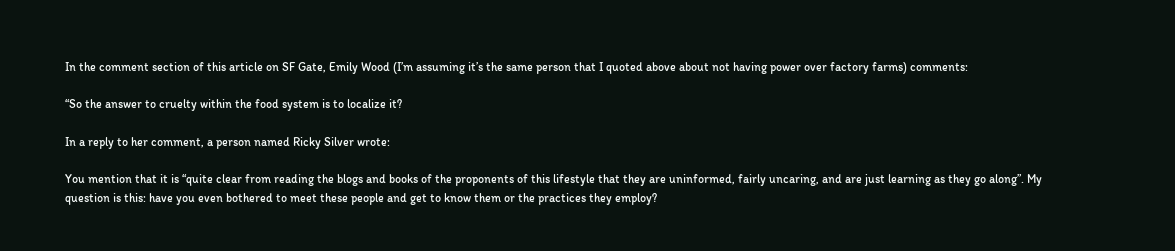In the comment section of this article on SF Gate, Emily Wood (I’m assuming it’s the same person that I quoted above about not having power over factory farms) comments:

“So the answer to cruelty within the food system is to localize it?

In a reply to her comment, a person named Ricky Silver wrote:

You mention that it is “quite clear from reading the blogs and books of the proponents of this lifestyle that they are uninformed, fairly uncaring, and are just learning as they go along”. My question is this: have you even bothered to meet these people and get to know them or the practices they employ?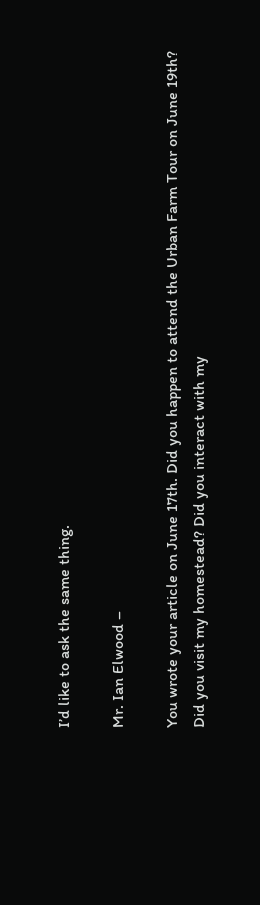I’d like to ask the same thing.

Mr. Ian Elwood –

You wrote your article on June 17th. Did you happen to attend the Urban Farm Tour on June 19th? Did you visit my homestead? Did you interact with my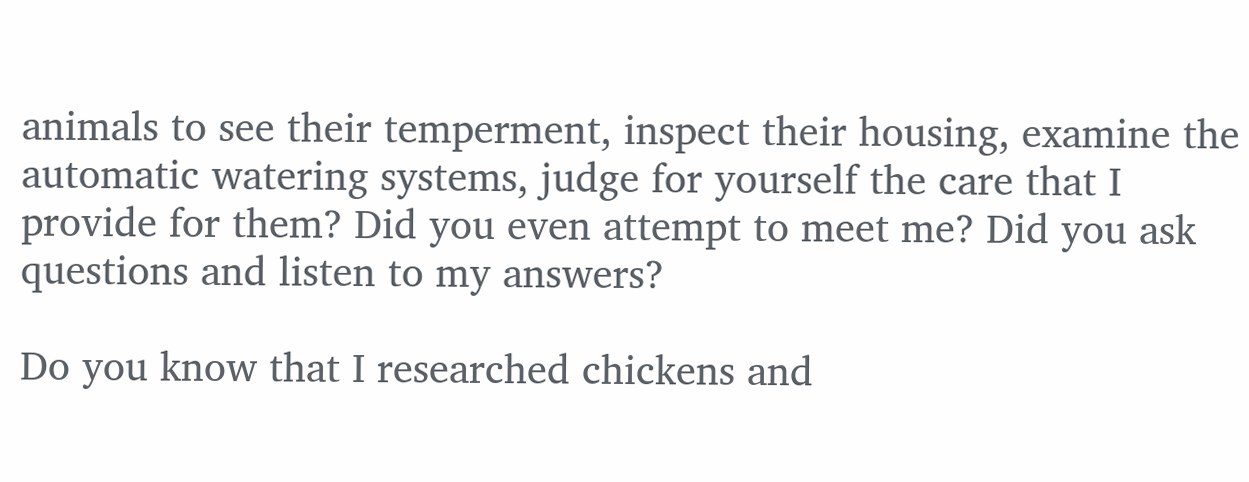animals to see their temperment, inspect their housing, examine the automatic watering systems, judge for yourself the care that I provide for them? Did you even attempt to meet me? Did you ask questions and listen to my answers?

Do you know that I researched chickens and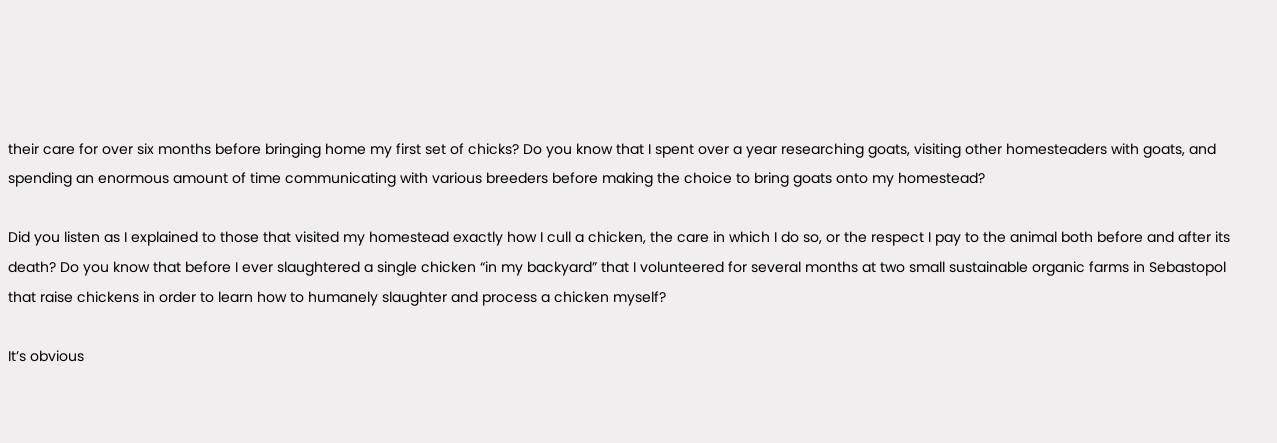their care for over six months before bringing home my first set of chicks? Do you know that I spent over a year researching goats, visiting other homesteaders with goats, and spending an enormous amount of time communicating with various breeders before making the choice to bring goats onto my homestead?

Did you listen as I explained to those that visited my homestead exactly how I cull a chicken, the care in which I do so, or the respect I pay to the animal both before and after its death? Do you know that before I ever slaughtered a single chicken “in my backyard” that I volunteered for several months at two small sustainable organic farms in Sebastopol that raise chickens in order to learn how to humanely slaughter and process a chicken myself?

It’s obvious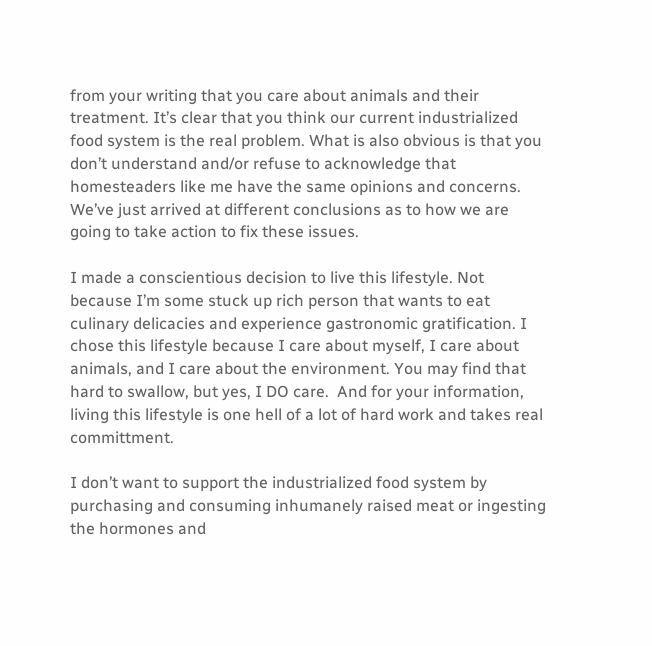from your writing that you care about animals and their treatment. It’s clear that you think our current industrialized food system is the real problem. What is also obvious is that you don’t understand and/or refuse to acknowledge that homesteaders like me have the same opinions and concerns. We’ve just arrived at different conclusions as to how we are going to take action to fix these issues.

I made a conscientious decision to live this lifestyle. Not because I’m some stuck up rich person that wants to eat culinary delicacies and experience gastronomic gratification. I chose this lifestyle because I care about myself, I care about animals, and I care about the environment. You may find that hard to swallow, but yes, I DO care.  And for your information, living this lifestyle is one hell of a lot of hard work and takes real committment.

I don’t want to support the industrialized food system by purchasing and consuming inhumanely raised meat or ingesting the hormones and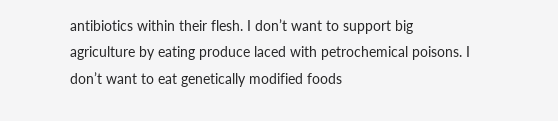antibiotics within their flesh. I don’t want to support big agriculture by eating produce laced with petrochemical poisons. I don’t want to eat genetically modified foods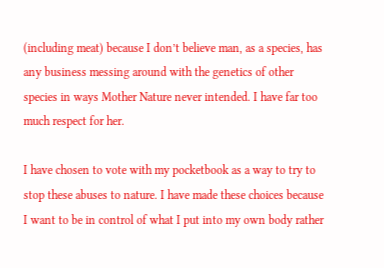(including meat) because I don’t believe man, as a species, has any business messing around with the genetics of other species in ways Mother Nature never intended. I have far too much respect for her.

I have chosen to vote with my pocketbook as a way to try to stop these abuses to nature. I have made these choices because I want to be in control of what I put into my own body rather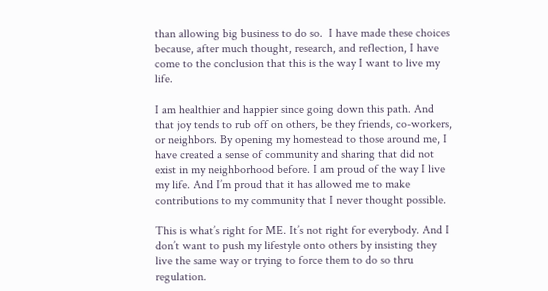than allowing big business to do so.  I have made these choices because, after much thought, research, and reflection, I have come to the conclusion that this is the way I want to live my life.

I am healthier and happier since going down this path. And that joy tends to rub off on others, be they friends, co-workers, or neighbors. By opening my homestead to those around me, I have created a sense of community and sharing that did not exist in my neighborhood before. I am proud of the way I live my life. And I’m proud that it has allowed me to make contributions to my community that I never thought possible.

This is what’s right for ME. It’s not right for everybody. And I don’t want to push my lifestyle onto others by insisting they live the same way or trying to force them to do so thru regulation.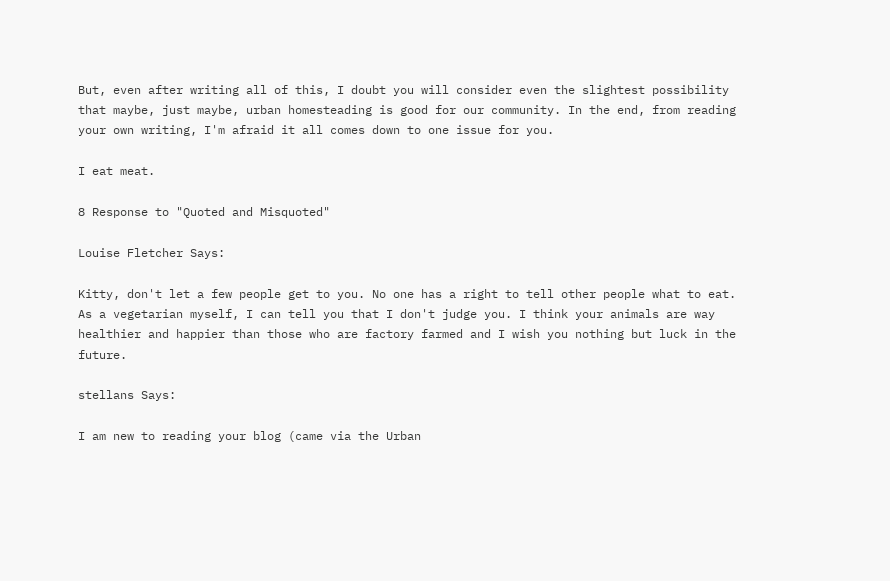But, even after writing all of this, I doubt you will consider even the slightest possibility that maybe, just maybe, urban homesteading is good for our community. In the end, from reading your own writing, I'm afraid it all comes down to one issue for you.

I eat meat.

8 Response to "Quoted and Misquoted"

Louise Fletcher Says:

Kitty, don't let a few people get to you. No one has a right to tell other people what to eat. As a vegetarian myself, I can tell you that I don't judge you. I think your animals are way healthier and happier than those who are factory farmed and I wish you nothing but luck in the future.

stellans Says:

I am new to reading your blog (came via the Urban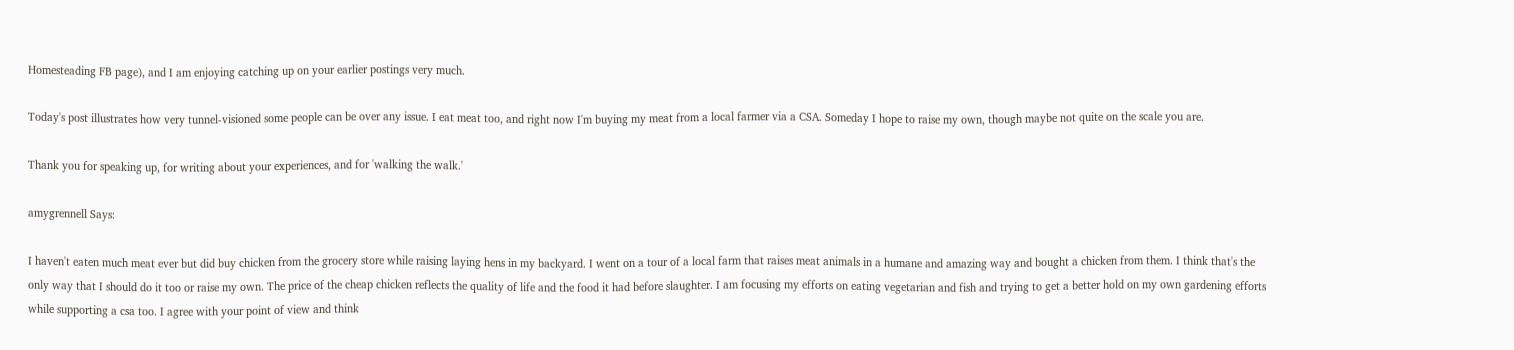Homesteading FB page), and I am enjoying catching up on your earlier postings very much.

Today's post illustrates how very tunnel-visioned some people can be over any issue. I eat meat too, and right now I'm buying my meat from a local farmer via a CSA. Someday I hope to raise my own, though maybe not quite on the scale you are.

Thank you for speaking up, for writing about your experiences, and for 'walking the walk.'

amygrennell Says:

I haven't eaten much meat ever but did buy chicken from the grocery store while raising laying hens in my backyard. I went on a tour of a local farm that raises meat animals in a humane and amazing way and bought a chicken from them. I think that's the only way that I should do it too or raise my own. The price of the cheap chicken reflects the quality of life and the food it had before slaughter. I am focusing my efforts on eating vegetarian and fish and trying to get a better hold on my own gardening efforts while supporting a csa too. I agree with your point of view and think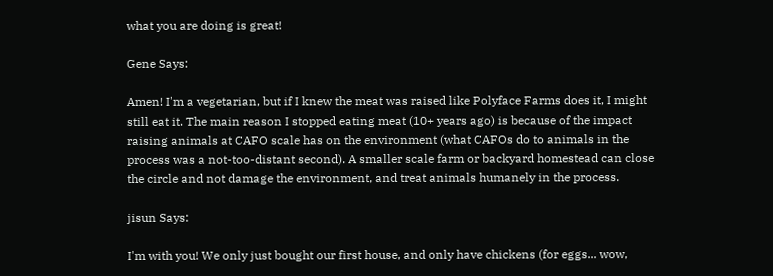what you are doing is great!

Gene Says:

Amen! I'm a vegetarian, but if I knew the meat was raised like Polyface Farms does it, I might still eat it. The main reason I stopped eating meat (10+ years ago) is because of the impact raising animals at CAFO scale has on the environment (what CAFOs do to animals in the process was a not-too-distant second). A smaller scale farm or backyard homestead can close the circle and not damage the environment, and treat animals humanely in the process.

jisun Says:

I'm with you! We only just bought our first house, and only have chickens (for eggs... wow,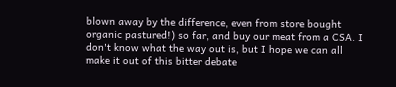blown away by the difference, even from store bought organic pastured!) so far, and buy our meat from a CSA. I don't know what the way out is, but I hope we can all make it out of this bitter debate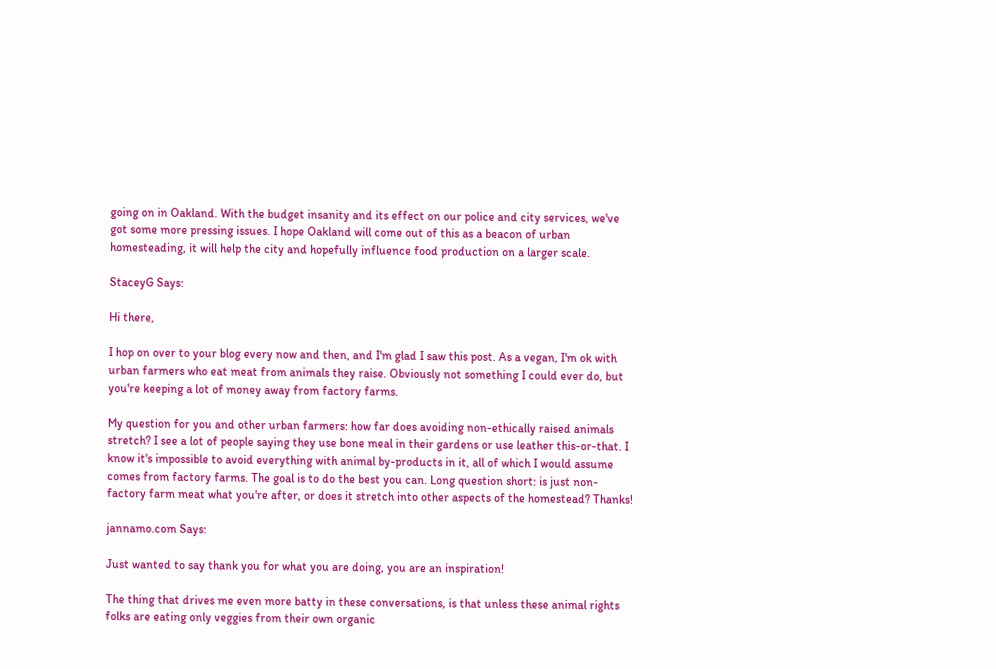going on in Oakland. With the budget insanity and its effect on our police and city services, we've got some more pressing issues. I hope Oakland will come out of this as a beacon of urban homesteading, it will help the city and hopefully influence food production on a larger scale.

StaceyG Says:

Hi there,

I hop on over to your blog every now and then, and I'm glad I saw this post. As a vegan, I'm ok with urban farmers who eat meat from animals they raise. Obviously not something I could ever do, but you're keeping a lot of money away from factory farms.

My question for you and other urban farmers: how far does avoiding non-ethically raised animals stretch? I see a lot of people saying they use bone meal in their gardens or use leather this-or-that. I know it's impossible to avoid everything with animal by-products in it, all of which I would assume comes from factory farms. The goal is to do the best you can. Long question short: is just non-factory farm meat what you're after, or does it stretch into other aspects of the homestead? Thanks!

jannamo.com Says:

Just wanted to say thank you for what you are doing, you are an inspiration!

The thing that drives me even more batty in these conversations, is that unless these animal rights folks are eating only veggies from their own organic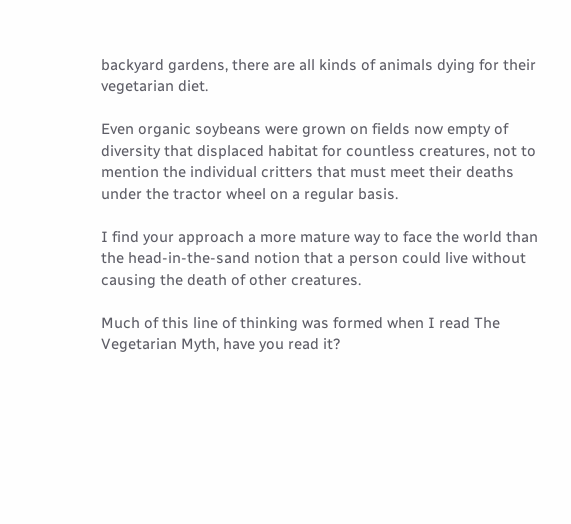backyard gardens, there are all kinds of animals dying for their vegetarian diet.

Even organic soybeans were grown on fields now empty of diversity that displaced habitat for countless creatures, not to mention the individual critters that must meet their deaths under the tractor wheel on a regular basis.

I find your approach a more mature way to face the world than the head-in-the-sand notion that a person could live without causing the death of other creatures.

Much of this line of thinking was formed when I read The Vegetarian Myth, have you read it?